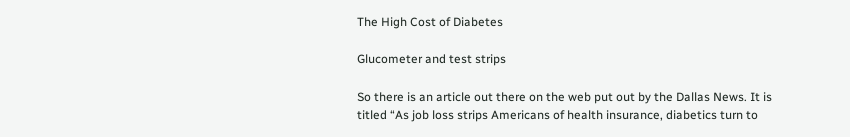The High Cost of Diabetes

Glucometer and test strips

So there is an article out there on the web put out by the Dallas News. It is titled “As job loss strips Americans of health insurance, diabetics turn to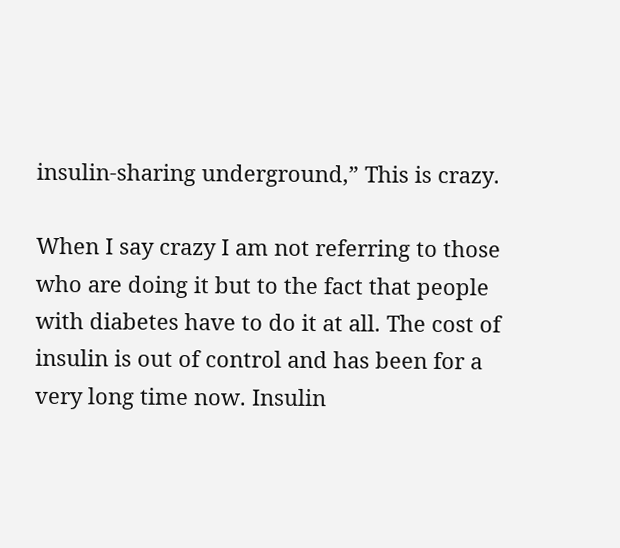insulin-sharing underground,” This is crazy.

When I say crazy I am not referring to those who are doing it but to the fact that people with diabetes have to do it at all. The cost of insulin is out of control and has been for a very long time now. Insulin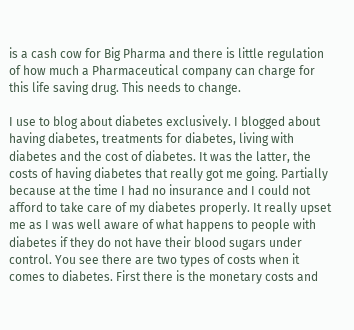is a cash cow for Big Pharma and there is little regulation of how much a Pharmaceutical company can charge for this life saving drug. This needs to change.

I use to blog about diabetes exclusively. I blogged about having diabetes, treatments for diabetes, living with diabetes and the cost of diabetes. It was the latter, the costs of having diabetes that really got me going. Partially because at the time I had no insurance and I could not afford to take care of my diabetes properly. It really upset me as I was well aware of what happens to people with diabetes if they do not have their blood sugars under control. You see there are two types of costs when it comes to diabetes. First there is the monetary costs and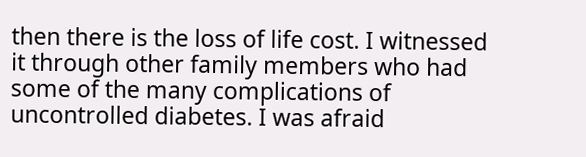then there is the loss of life cost. I witnessed it through other family members who had some of the many complications of uncontrolled diabetes. I was afraid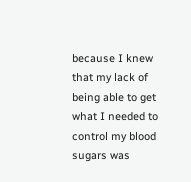because I knew that my lack of being able to get what I needed to control my blood sugars was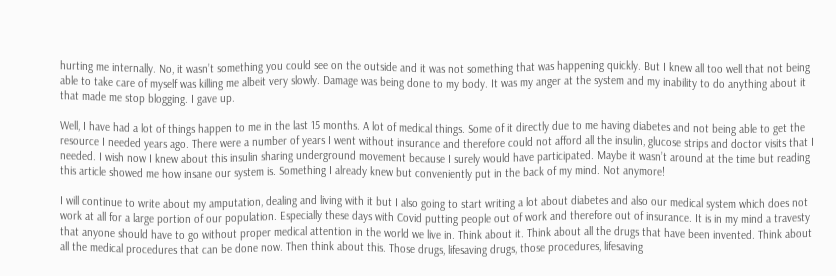hurting me internally. No, it wasn’t something you could see on the outside and it was not something that was happening quickly. But I knew all too well that not being able to take care of myself was killing me albeit very slowly. Damage was being done to my body. It was my anger at the system and my inability to do anything about it that made me stop blogging. I gave up.

Well, I have had a lot of things happen to me in the last 15 months. A lot of medical things. Some of it directly due to me having diabetes and not being able to get the resource I needed years ago. There were a number of years I went without insurance and therefore could not afford all the insulin, glucose strips and doctor visits that I needed. I wish now I knew about this insulin sharing underground movement because I surely would have participated. Maybe it wasn’t around at the time but reading this article showed me how insane our system is. Something I already knew but conveniently put in the back of my mind. Not anymore!

I will continue to write about my amputation, dealing and living with it but I also going to start writing a lot about diabetes and also our medical system which does not work at all for a large portion of our population. Especially these days with Covid putting people out of work and therefore out of insurance. It is in my mind a travesty that anyone should have to go without proper medical attention in the world we live in. Think about it. Think about all the drugs that have been invented. Think about all the medical procedures that can be done now. Then think about this. Those drugs, lifesaving drugs, those procedures, lifesaving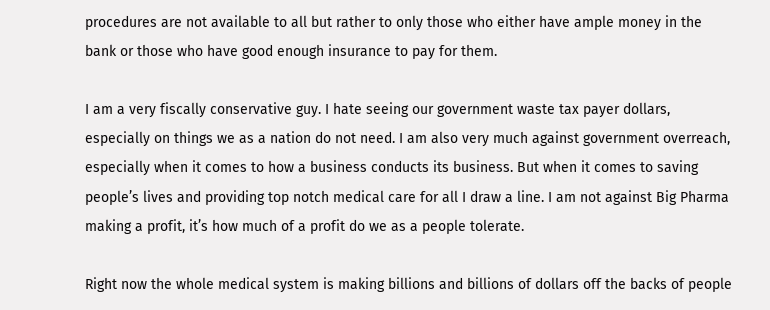procedures are not available to all but rather to only those who either have ample money in the bank or those who have good enough insurance to pay for them.

I am a very fiscally conservative guy. I hate seeing our government waste tax payer dollars, especially on things we as a nation do not need. I am also very much against government overreach, especially when it comes to how a business conducts its business. But when it comes to saving people’s lives and providing top notch medical care for all I draw a line. I am not against Big Pharma making a profit, it’s how much of a profit do we as a people tolerate.

Right now the whole medical system is making billions and billions of dollars off the backs of people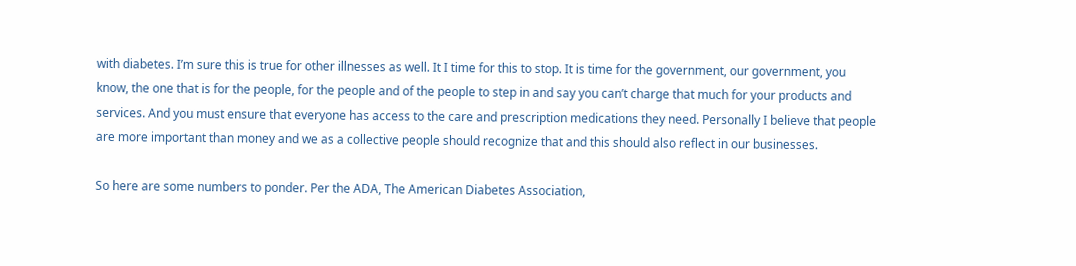with diabetes. I’m sure this is true for other illnesses as well. It I time for this to stop. It is time for the government, our government, you know, the one that is for the people, for the people and of the people to step in and say you can’t charge that much for your products and services. And you must ensure that everyone has access to the care and prescription medications they need. Personally I believe that people are more important than money and we as a collective people should recognize that and this should also reflect in our businesses.

So here are some numbers to ponder. Per the ADA, The American Diabetes Association,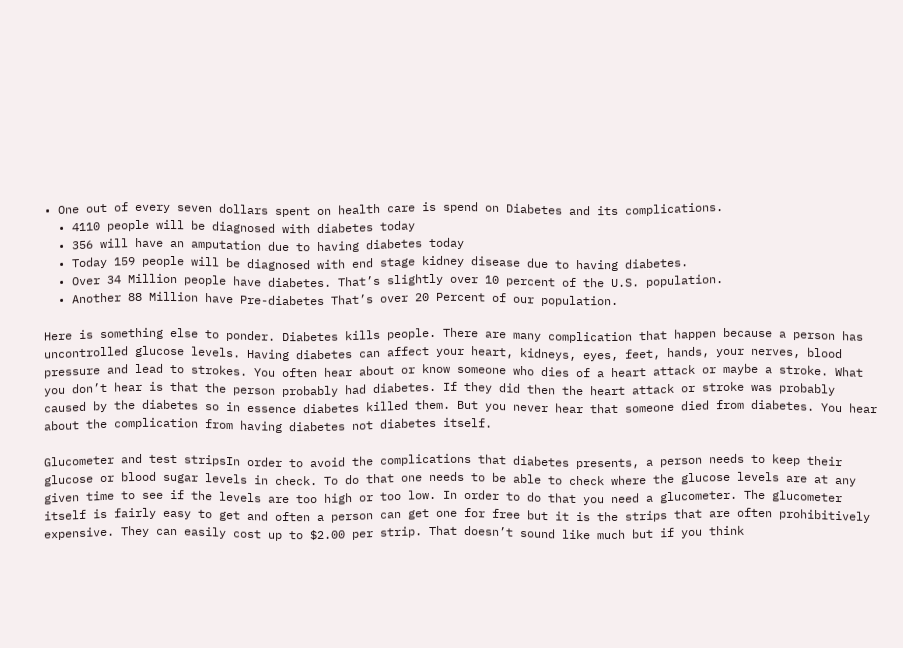• One out of every seven dollars spent on health care is spend on Diabetes and its complications.
  • 4110 people will be diagnosed with diabetes today
  • 356 will have an amputation due to having diabetes today
  • Today 159 people will be diagnosed with end stage kidney disease due to having diabetes.
  • Over 34 Million people have diabetes. That’s slightly over 10 percent of the U.S. population.
  • Another 88 Million have Pre-diabetes That’s over 20 Percent of our population.

Here is something else to ponder. Diabetes kills people. There are many complication that happen because a person has uncontrolled glucose levels. Having diabetes can affect your heart, kidneys, eyes, feet, hands, your nerves, blood pressure and lead to strokes. You often hear about or know someone who dies of a heart attack or maybe a stroke. What you don’t hear is that the person probably had diabetes. If they did then the heart attack or stroke was probably caused by the diabetes so in essence diabetes killed them. But you never hear that someone died from diabetes. You hear about the complication from having diabetes not diabetes itself.

Glucometer and test stripsIn order to avoid the complications that diabetes presents, a person needs to keep their glucose or blood sugar levels in check. To do that one needs to be able to check where the glucose levels are at any given time to see if the levels are too high or too low. In order to do that you need a glucometer. The glucometer itself is fairly easy to get and often a person can get one for free but it is the strips that are often prohibitively expensive. They can easily cost up to $2.00 per strip. That doesn’t sound like much but if you think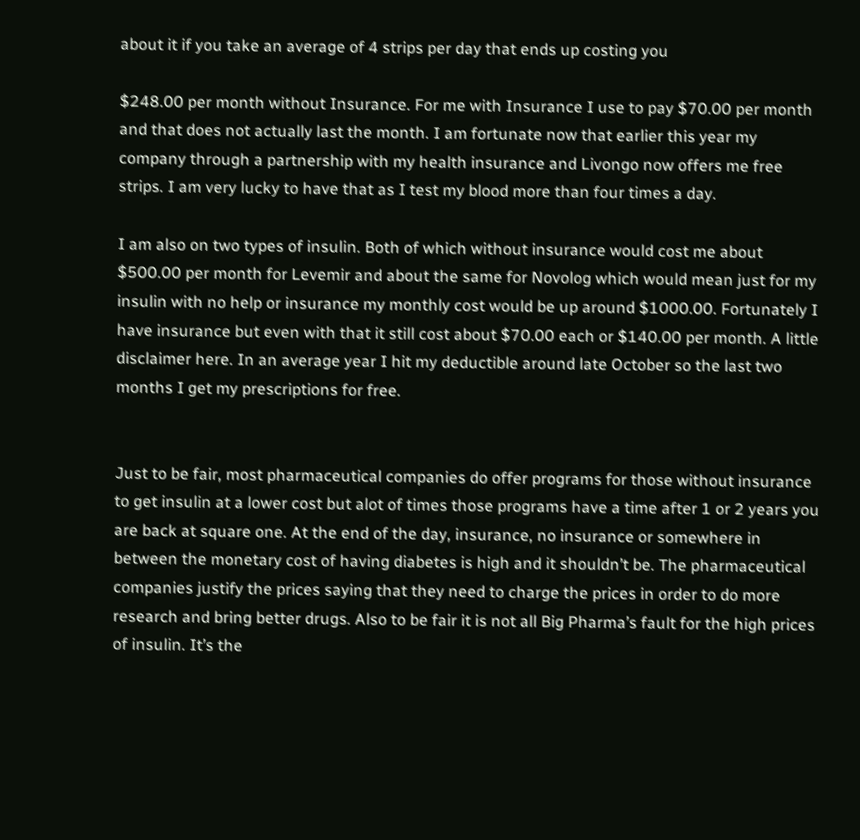about it if you take an average of 4 strips per day that ends up costing you

$248.00 per month without Insurance. For me with Insurance I use to pay $70.00 per month and that does not actually last the month. I am fortunate now that earlier this year my company through a partnership with my health insurance and Livongo now offers me free strips. I am very lucky to have that as I test my blood more than four times a day.

I am also on two types of insulin. Both of which without insurance would cost me about $500.00 per month for Levemir and about the same for Novolog which would mean just for my insulin with no help or insurance my monthly cost would be up around $1000.00. Fortunately I have insurance but even with that it still cost about $70.00 each or $140.00 per month. A little disclaimer here. In an average year I hit my deductible around late October so the last two months I get my prescriptions for free.


Just to be fair, most pharmaceutical companies do offer programs for those without insurance to get insulin at a lower cost but alot of times those programs have a time after 1 or 2 years you are back at square one. At the end of the day, insurance, no insurance or somewhere in between the monetary cost of having diabetes is high and it shouldn’t be. The pharmaceutical companies justify the prices saying that they need to charge the prices in order to do more research and bring better drugs. Also to be fair it is not all Big Pharma’s fault for the high prices of insulin. It’s the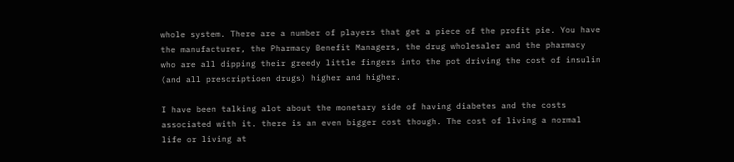whole system. There are a number of players that get a piece of the profit pie. You have the manufacturer, the Pharmacy Benefit Managers, the drug wholesaler and the pharmacy who are all dipping their greedy little fingers into the pot driving the cost of insulin (and all prescriptioen drugs) higher and higher.

I have been talking alot about the monetary side of having diabetes and the costs associated with it. there is an even bigger cost though. The cost of living a normal life or living at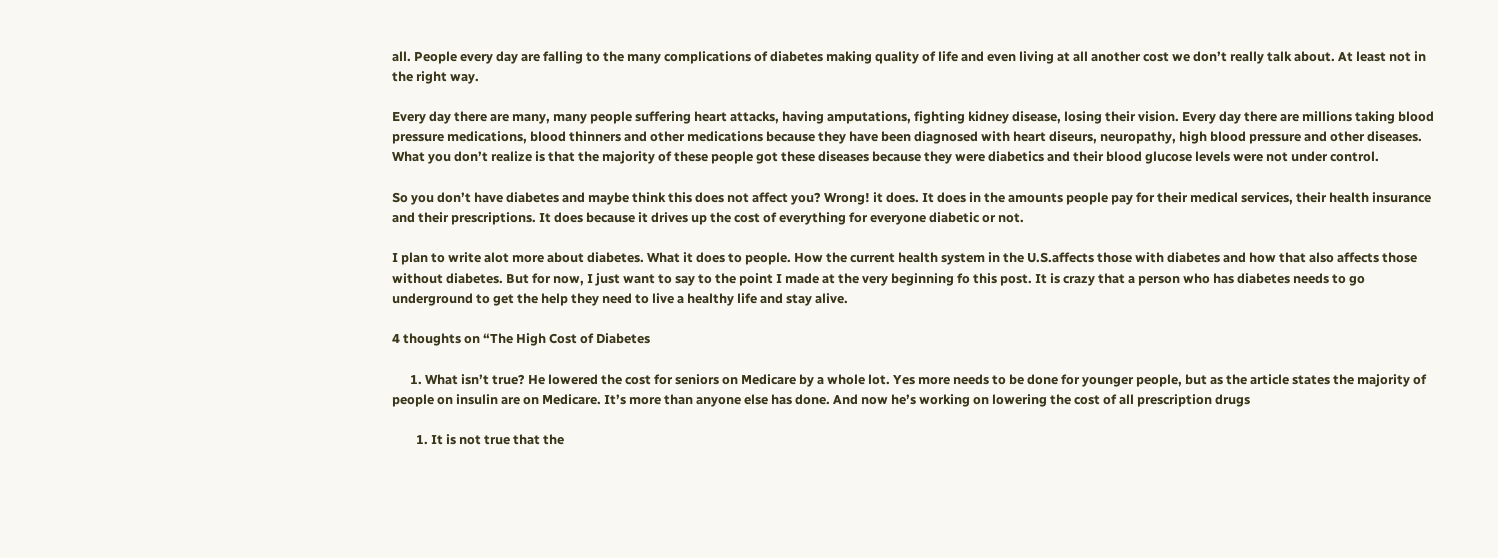all. People every day are falling to the many complications of diabetes making quality of life and even living at all another cost we don’t really talk about. At least not in the right way.

Every day there are many, many people suffering heart attacks, having amputations, fighting kidney disease, losing their vision. Every day there are millions taking blood pressure medications, blood thinners and other medications because they have been diagnosed with heart diseurs, neuropathy, high blood pressure and other diseases. What you don’t realize is that the majority of these people got these diseases because they were diabetics and their blood glucose levels were not under control.

So you don’t have diabetes and maybe think this does not affect you? Wrong! it does. It does in the amounts people pay for their medical services, their health insurance and their prescriptions. It does because it drives up the cost of everything for everyone diabetic or not.

I plan to write alot more about diabetes. What it does to people. How the current health system in the U.S.affects those with diabetes and how that also affects those without diabetes. But for now, I just want to say to the point I made at the very beginning fo this post. It is crazy that a person who has diabetes needs to go underground to get the help they need to live a healthy life and stay alive.

4 thoughts on “The High Cost of Diabetes

      1. What isn’t true? He lowered the cost for seniors on Medicare by a whole lot. Yes more needs to be done for younger people, but as the article states the majority of people on insulin are on Medicare. It’s more than anyone else has done. And now he’s working on lowering the cost of all prescription drugs

        1. It is not true that the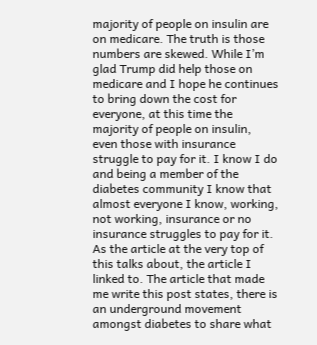majority of people on insulin are on medicare. The truth is those numbers are skewed. While I’m glad Trump did help those on medicare and I hope he continues to bring down the cost for everyone, at this time the majority of people on insulin, even those with insurance struggle to pay for it. I know I do and being a member of the diabetes community I know that almost everyone I know, working, not working, insurance or no insurance struggles to pay for it. As the article at the very top of this talks about, the article I linked to. The article that made me write this post states, there is an underground movement amongst diabetes to share what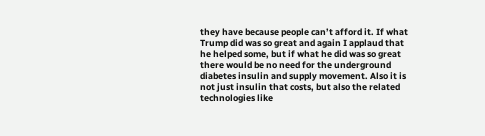they have because people can’t afford it. If what Trump did was so great and again I applaud that he helped some, but if what he did was so great there would be no need for the underground diabetes insulin and supply movement. Also it is not just insulin that costs, but also the related technologies like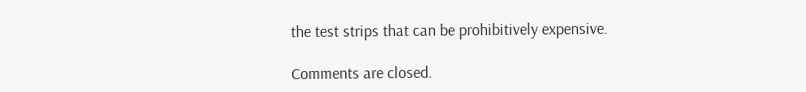the test strips that can be prohibitively expensive.

Comments are closed.